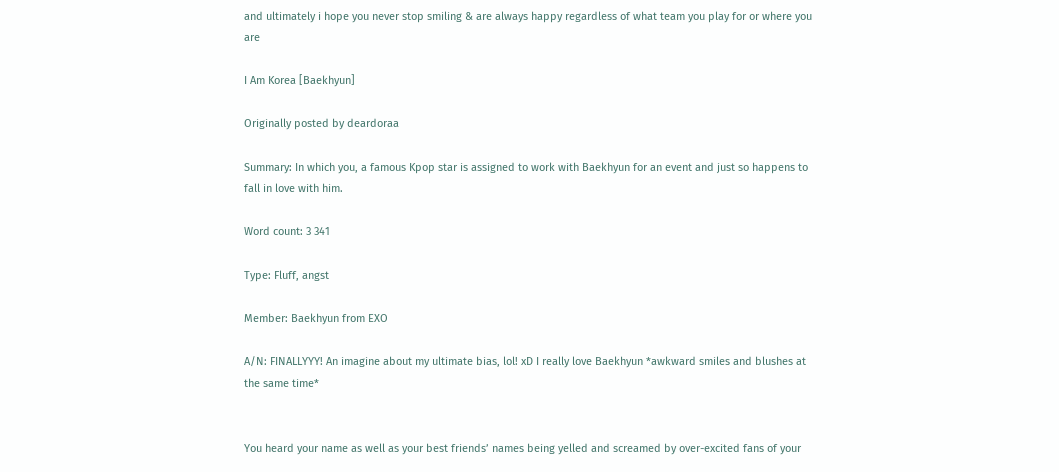and ultimately i hope you never stop smiling & are always happy regardless of what team you play for or where you are

I Am Korea [Baekhyun]

Originally posted by deardoraa

Summary: In which you, a famous Kpop star is assigned to work with Baekhyun for an event and just so happens to fall in love with him.

Word count: 3 341

Type: Fluff, angst

Member: Baekhyun from EXO

A/N: FINALLYYY! An imagine about my ultimate bias, lol! xD I really love Baekhyun *awkward smiles and blushes at the same time*


You heard your name as well as your best friends’ names being yelled and screamed by over-excited fans of your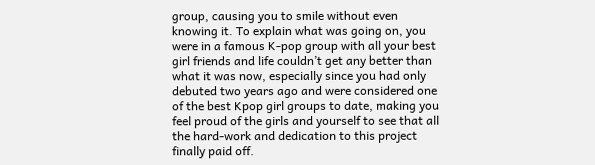group, causing you to smile without even knowing it. To explain what was going on, you were in a famous K-pop group with all your best girl friends and life couldn’t get any better than what it was now, especially since you had only debuted two years ago and were considered one of the best Kpop girl groups to date, making you feel proud of the girls and yourself to see that all the hard-work and dedication to this project finally paid off.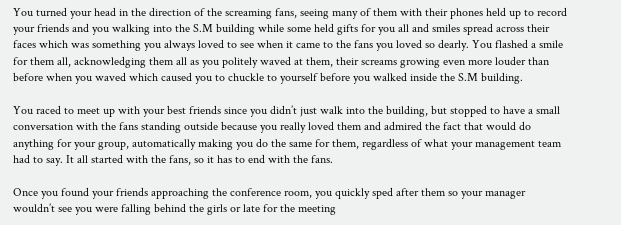You turned your head in the direction of the screaming fans, seeing many of them with their phones held up to record your friends and you walking into the S.M building while some held gifts for you all and smiles spread across their faces which was something you always loved to see when it came to the fans you loved so dearly. You flashed a smile for them all, acknowledging them all as you politely waved at them, their screams growing even more louder than before when you waved which caused you to chuckle to yourself before you walked inside the S.M building.

You raced to meet up with your best friends since you didn’t just walk into the building, but stopped to have a small conversation with the fans standing outside because you really loved them and admired the fact that would do anything for your group, automatically making you do the same for them, regardless of what your management team had to say. It all started with the fans, so it has to end with the fans.

Once you found your friends approaching the conference room, you quickly sped after them so your manager wouldn’t see you were falling behind the girls or late for the meeting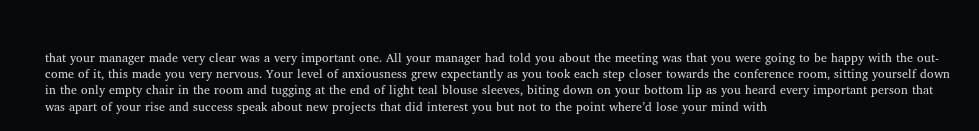that your manager made very clear was a very important one. All your manager had told you about the meeting was that you were going to be happy with the out-come of it, this made you very nervous. Your level of anxiousness grew expectantly as you took each step closer towards the conference room, sitting yourself down in the only empty chair in the room and tugging at the end of light teal blouse sleeves, biting down on your bottom lip as you heard every important person that was apart of your rise and success speak about new projects that did interest you but not to the point where’d lose your mind with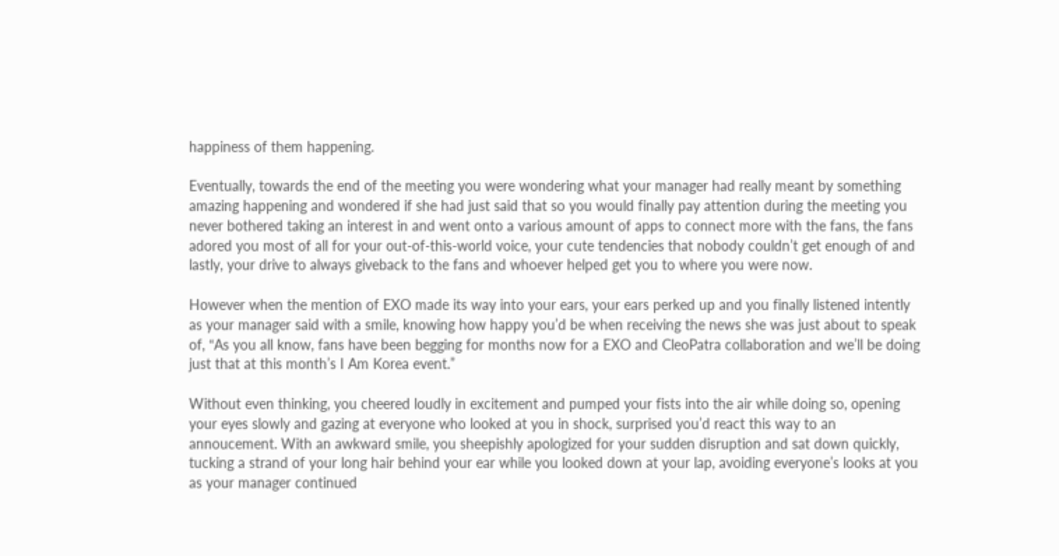happiness of them happening.

Eventually, towards the end of the meeting you were wondering what your manager had really meant by something amazing happening and wondered if she had just said that so you would finally pay attention during the meeting you never bothered taking an interest in and went onto a various amount of apps to connect more with the fans, the fans adored you most of all for your out-of-this-world voice, your cute tendencies that nobody couldn’t get enough of and lastly, your drive to always giveback to the fans and whoever helped get you to where you were now.

However when the mention of EXO made its way into your ears, your ears perked up and you finally listened intently as your manager said with a smile, knowing how happy you’d be when receiving the news she was just about to speak of, “As you all know, fans have been begging for months now for a EXO and CleoPatra collaboration and we’ll be doing just that at this month’s I Am Korea event.”

Without even thinking, you cheered loudly in excitement and pumped your fists into the air while doing so, opening your eyes slowly and gazing at everyone who looked at you in shock, surprised you’d react this way to an annoucement. With an awkward smile, you sheepishly apologized for your sudden disruption and sat down quickly, tucking a strand of your long hair behind your ear while you looked down at your lap, avoiding everyone’s looks at you as your manager continued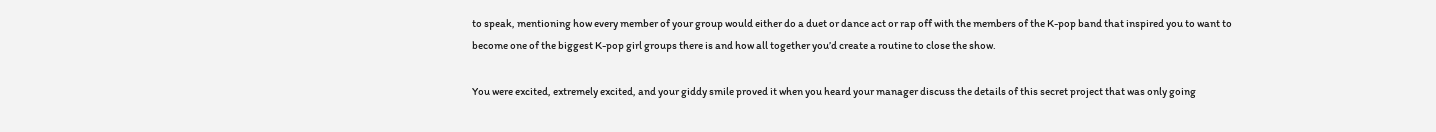to speak, mentioning how every member of your group would either do a duet or dance act or rap off with the members of the K-pop band that inspired you to want to become one of the biggest K-pop girl groups there is and how all together you’d create a routine to close the show.

You were excited, extremely excited, and your giddy smile proved it when you heard your manager discuss the details of this secret project that was only going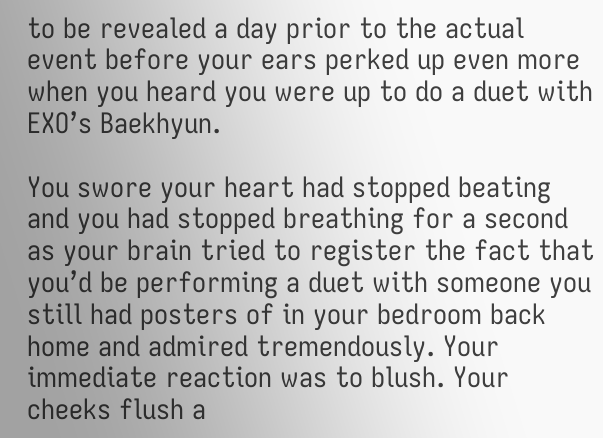to be revealed a day prior to the actual event before your ears perked up even more when you heard you were up to do a duet with EXO’s Baekhyun.

You swore your heart had stopped beating and you had stopped breathing for a second as your brain tried to register the fact that you’d be performing a duet with someone you still had posters of in your bedroom back home and admired tremendously. Your immediate reaction was to blush. Your cheeks flush a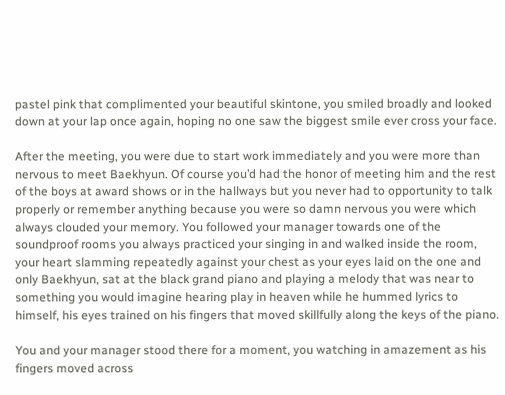pastel pink that complimented your beautiful skintone, you smiled broadly and looked down at your lap once again, hoping no one saw the biggest smile ever cross your face.

After the meeting, you were due to start work immediately and you were more than nervous to meet Baekhyun. Of course you’d had the honor of meeting him and the rest of the boys at award shows or in the hallways but you never had to opportunity to talk properly or remember anything because you were so damn nervous you were which always clouded your memory. You followed your manager towards one of the soundproof rooms you always practiced your singing in and walked inside the room, your heart slamming repeatedly against your chest as your eyes laid on the one and only Baekhyun, sat at the black grand piano and playing a melody that was near to something you would imagine hearing play in heaven while he hummed lyrics to himself, his eyes trained on his fingers that moved skillfully along the keys of the piano.

You and your manager stood there for a moment, you watching in amazement as his fingers moved across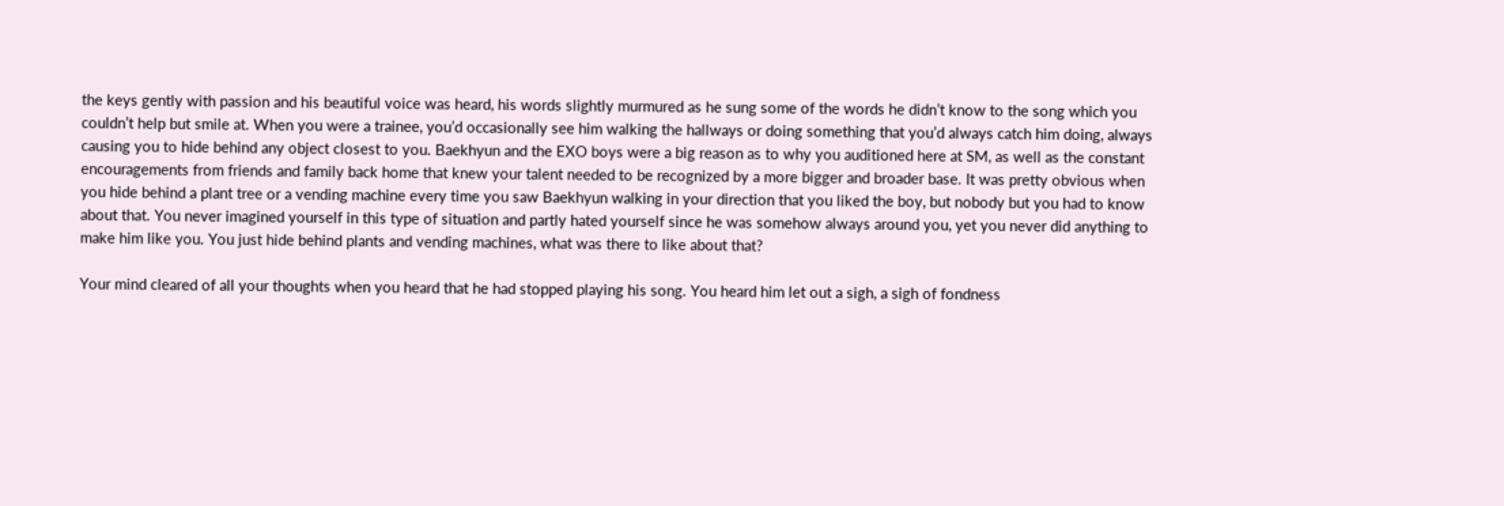the keys gently with passion and his beautiful voice was heard, his words slightly murmured as he sung some of the words he didn’t know to the song which you couldn’t help but smile at. When you were a trainee, you’d occasionally see him walking the hallways or doing something that you’d always catch him doing, always causing you to hide behind any object closest to you. Baekhyun and the EXO boys were a big reason as to why you auditioned here at SM, as well as the constant encouragements from friends and family back home that knew your talent needed to be recognized by a more bigger and broader base. It was pretty obvious when you hide behind a plant tree or a vending machine every time you saw Baekhyun walking in your direction that you liked the boy, but nobody but you had to know about that. You never imagined yourself in this type of situation and partly hated yourself since he was somehow always around you, yet you never did anything to make him like you. You just hide behind plants and vending machines, what was there to like about that?

Your mind cleared of all your thoughts when you heard that he had stopped playing his song. You heard him let out a sigh, a sigh of fondness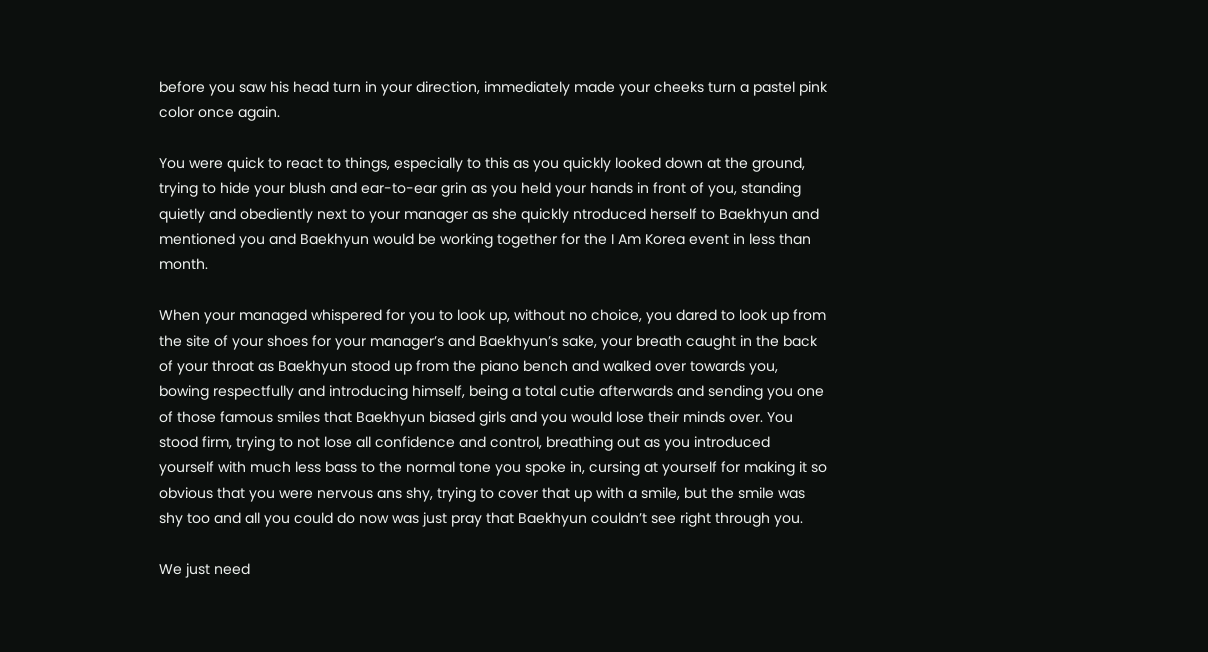before you saw his head turn in your direction, immediately made your cheeks turn a pastel pink color once again.

You were quick to react to things, especially to this as you quickly looked down at the ground, trying to hide your blush and ear-to-ear grin as you held your hands in front of you, standing quietly and obediently next to your manager as she quickly ntroduced herself to Baekhyun and mentioned you and Baekhyun would be working together for the I Am Korea event in less than month.

When your managed whispered for you to look up, without no choice, you dared to look up from the site of your shoes for your manager’s and Baekhyun’s sake, your breath caught in the back of your throat as Baekhyun stood up from the piano bench and walked over towards you, bowing respectfully and introducing himself, being a total cutie afterwards and sending you one of those famous smiles that Baekhyun biased girls and you would lose their minds over. You stood firm, trying to not lose all confidence and control, breathing out as you introduced yourself with much less bass to the normal tone you spoke in, cursing at yourself for making it so obvious that you were nervous ans shy, trying to cover that up with a smile, but the smile was shy too and all you could do now was just pray that Baekhyun couldn’t see right through you.

We just need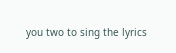you two to sing the lyrics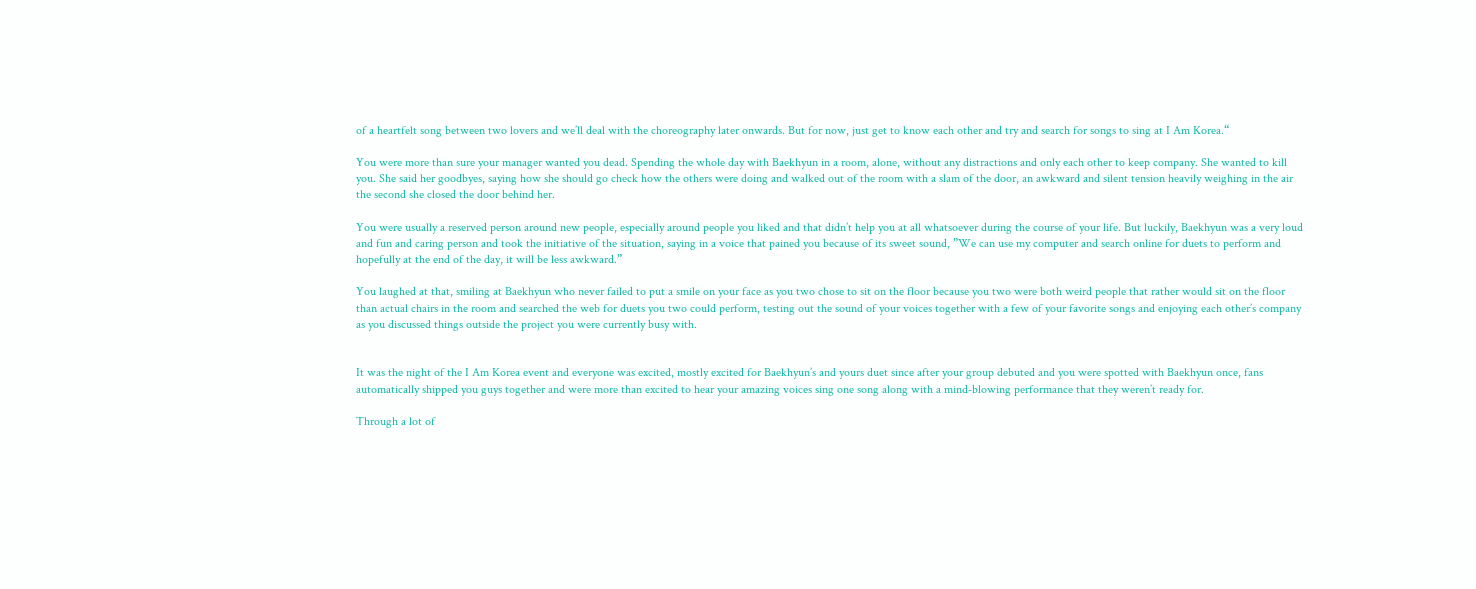of a heartfelt song between two lovers and we’ll deal with the choreography later onwards. But for now, just get to know each other and try and search for songs to sing at I Am Korea.“

You were more than sure your manager wanted you dead. Spending the whole day with Baekhyun in a room, alone, without any distractions and only each other to keep company. She wanted to kill you. She said her goodbyes, saying how she should go check how the others were doing and walked out of the room with a slam of the door, an awkward and silent tension heavily weighing in the air the second she closed the door behind her.

You were usually a reserved person around new people, especially around people you liked and that didn’t help you at all whatsoever during the course of your life. But luckily, Baekhyun was a very loud and fun and caring person and took the initiative of the situation, saying in a voice that pained you because of its sweet sound, ”We can use my computer and search online for duets to perform and hopefully at the end of the day, it will be less awkward.”

You laughed at that, smiling at Baekhyun who never failed to put a smile on your face as you two chose to sit on the floor because you two were both weird people that rather would sit on the floor than actual chairs in the room and searched the web for duets you two could perform, testing out the sound of your voices together with a few of your favorite songs and enjoying each other’s company as you discussed things outside the project you were currently busy with.


It was the night of the I Am Korea event and everyone was excited, mostly excited for Baekhyun’s and yours duet since after your group debuted and you were spotted with Baekhyun once, fans automatically shipped you guys together and were more than excited to hear your amazing voices sing one song along with a mind-blowing performance that they weren’t ready for.

Through a lot of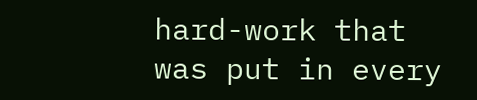hard-work that was put in every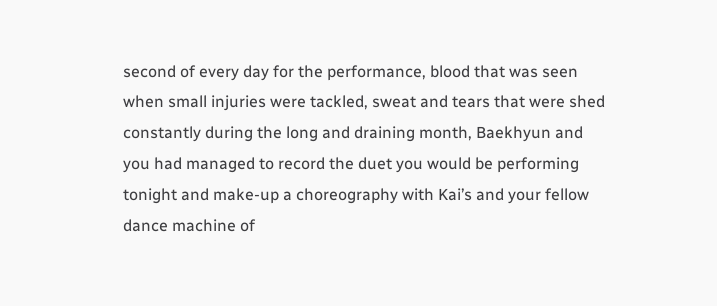second of every day for the performance, blood that was seen when small injuries were tackled, sweat and tears that were shed constantly during the long and draining month, Baekhyun and you had managed to record the duet you would be performing tonight and make-up a choreography with Kai’s and your fellow dance machine of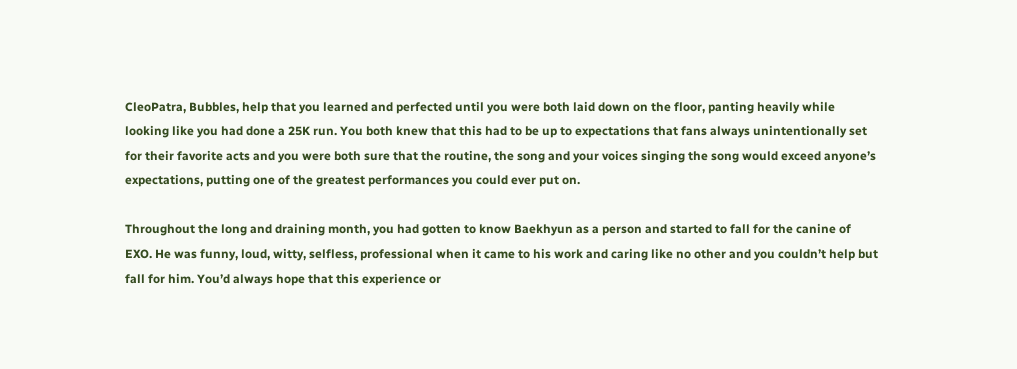CleoPatra, Bubbles, help that you learned and perfected until you were both laid down on the floor, panting heavily while looking like you had done a 25K run. You both knew that this had to be up to expectations that fans always unintentionally set for their favorite acts and you were both sure that the routine, the song and your voices singing the song would exceed anyone’s expectations, putting one of the greatest performances you could ever put on.

Throughout the long and draining month, you had gotten to know Baekhyun as a person and started to fall for the canine of EXO. He was funny, loud, witty, selfless, professional when it came to his work and caring like no other and you couldn’t help but fall for him. You’d always hope that this experience or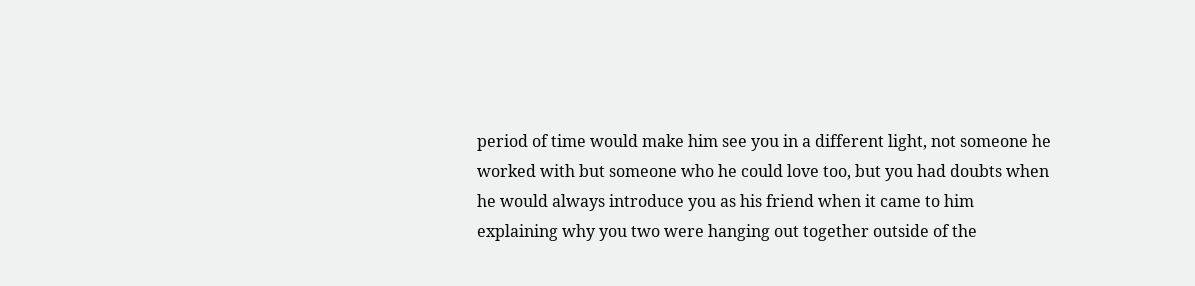period of time would make him see you in a different light, not someone he worked with but someone who he could love too, but you had doubts when he would always introduce you as his friend when it came to him explaining why you two were hanging out together outside of the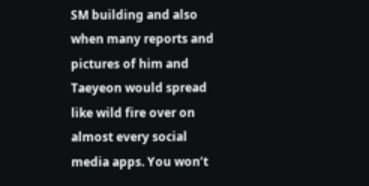SM building and also when many reports and pictures of him and Taeyeon would spread like wild fire over on almost every social media apps. You won’t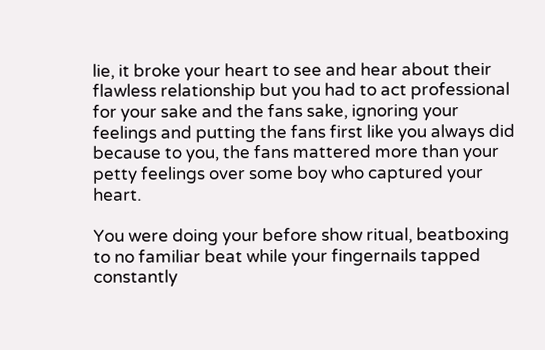lie, it broke your heart to see and hear about their flawless relationship but you had to act professional for your sake and the fans sake, ignoring your feelings and putting the fans first like you always did because to you, the fans mattered more than your petty feelings over some boy who captured your heart.

You were doing your before show ritual, beatboxing to no familiar beat while your fingernails tapped constantly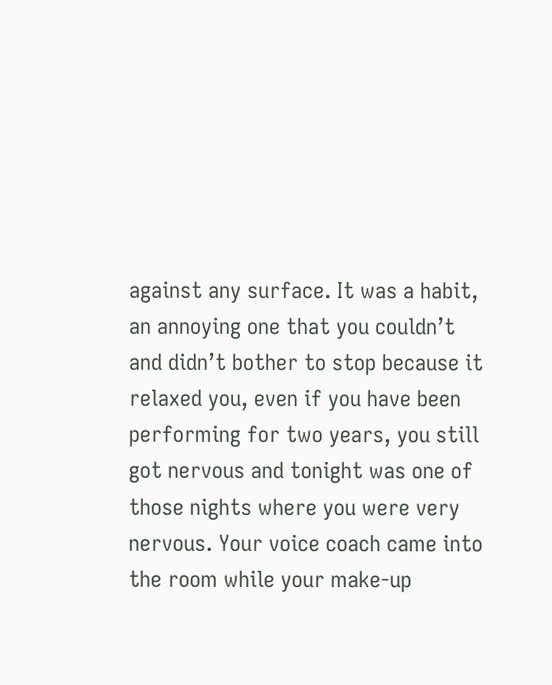against any surface. It was a habit, an annoying one that you couldn’t and didn’t bother to stop because it relaxed you, even if you have been performing for two years, you still got nervous and tonight was one of those nights where you were very nervous. Your voice coach came into the room while your make-up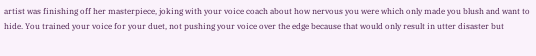artist was finishing off her masterpiece, joking with your voice coach about how nervous you were which only made you blush and want to hide. You trained your voice for your duet, not pushing your voice over the edge because that would only result in utter disaster but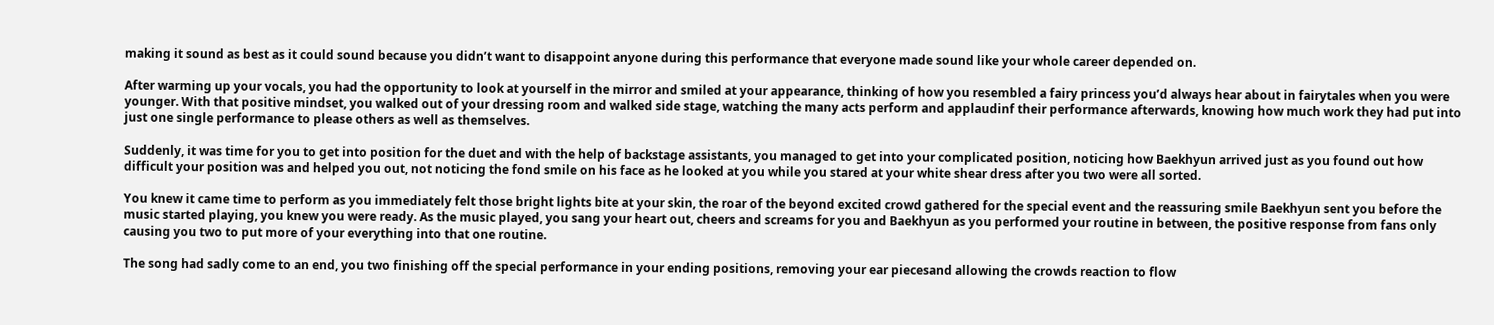making it sound as best as it could sound because you didn’t want to disappoint anyone during this performance that everyone made sound like your whole career depended on.

After warming up your vocals, you had the opportunity to look at yourself in the mirror and smiled at your appearance, thinking of how you resembled a fairy princess you’d always hear about in fairytales when you were younger. With that positive mindset, you walked out of your dressing room and walked side stage, watching the many acts perform and applaudinf their performance afterwards, knowing how much work they had put into just one single performance to please others as well as themselves.

Suddenly, it was time for you to get into position for the duet and with the help of backstage assistants, you managed to get into your complicated position, noticing how Baekhyun arrived just as you found out how difficult your position was and helped you out, not noticing the fond smile on his face as he looked at you while you stared at your white shear dress after you two were all sorted.

You knew it came time to perform as you immediately felt those bright lights bite at your skin, the roar of the beyond excited crowd gathered for the special event and the reassuring smile Baekhyun sent you before the music started playing, you knew you were ready. As the music played, you sang your heart out, cheers and screams for you and Baekhyun as you performed your routine in between, the positive response from fans only causing you two to put more of your everything into that one routine.

The song had sadly come to an end, you two finishing off the special performance in your ending positions, removing your ear piecesand allowing the crowds reaction to flow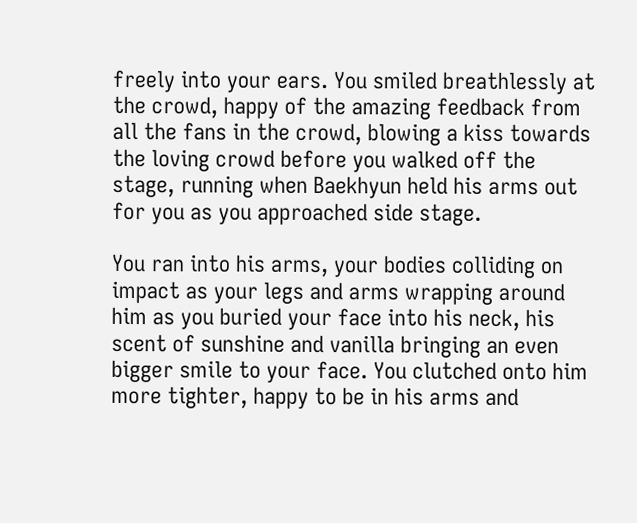freely into your ears. You smiled breathlessly at the crowd, happy of the amazing feedback from all the fans in the crowd, blowing a kiss towards the loving crowd before you walked off the stage, running when Baekhyun held his arms out for you as you approached side stage.

You ran into his arms, your bodies colliding on impact as your legs and arms wrapping around him as you buried your face into his neck, his scent of sunshine and vanilla bringing an even bigger smile to your face. You clutched onto him more tighter, happy to be in his arms and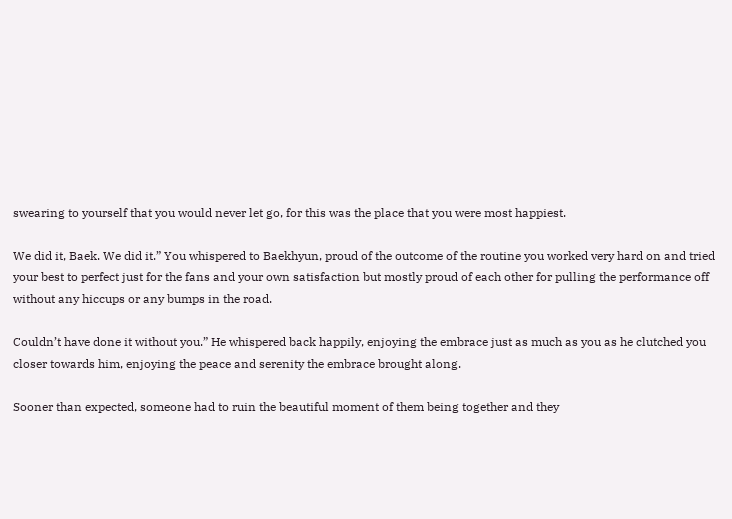swearing to yourself that you would never let go, for this was the place that you were most happiest.

We did it, Baek. We did it.” You whispered to Baekhyun, proud of the outcome of the routine you worked very hard on and tried your best to perfect just for the fans and your own satisfaction but mostly proud of each other for pulling the performance off without any hiccups or any bumps in the road.

Couldn’t have done it without you.” He whispered back happily, enjoying the embrace just as much as you as he clutched you closer towards him, enjoying the peace and serenity the embrace brought along.

Sooner than expected, someone had to ruin the beautiful moment of them being together and they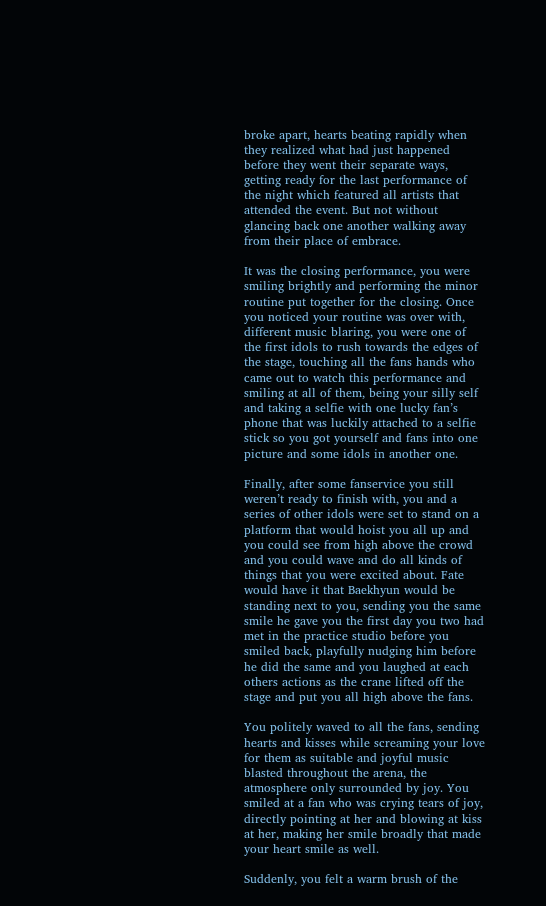broke apart, hearts beating rapidly when they realized what had just happened before they went their separate ways, getting ready for the last performance of the night which featured all artists that attended the event. But not without glancing back one another walking away from their place of embrace.

It was the closing performance, you were smiling brightly and performing the minor routine put together for the closing. Once you noticed your routine was over with, different music blaring, you were one of the first idols to rush towards the edges of the stage, touching all the fans hands who came out to watch this performance and smiling at all of them, being your silly self and taking a selfie with one lucky fan’s phone that was luckily attached to a selfie stick so you got yourself and fans into one picture and some idols in another one.

Finally, after some fanservice you still weren’t ready to finish with, you and a series of other idols were set to stand on a platform that would hoist you all up and you could see from high above the crowd and you could wave and do all kinds of things that you were excited about. Fate would have it that Baekhyun would be standing next to you, sending you the same smile he gave you the first day you two had met in the practice studio before you smiled back, playfully nudging him before he did the same and you laughed at each others actions as the crane lifted off the stage and put you all high above the fans.

You politely waved to all the fans, sending hearts and kisses while screaming your love for them as suitable and joyful music blasted throughout the arena, the atmosphere only surrounded by joy. You smiled at a fan who was crying tears of joy, directly pointing at her and blowing at kiss at her, making her smile broadly that made your heart smile as well.

Suddenly, you felt a warm brush of the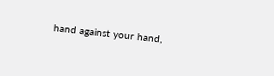hand against your hand,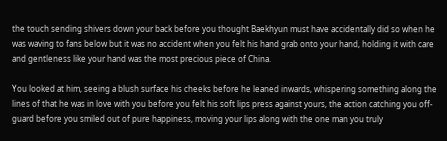the touch sending shivers down your back before you thought Baekhyun must have accidentally did so when he was waving to fans below but it was no accident when you felt his hand grab onto your hand, holding it with care and gentleness like your hand was the most precious piece of China.

You looked at him, seeing a blush surface his cheeks before he leaned inwards, whispering something along the lines of that he was in love with you before you felt his soft lips press against yours, the action catching you off-guard before you smiled out of pure happiness, moving your lips along with the one man you truly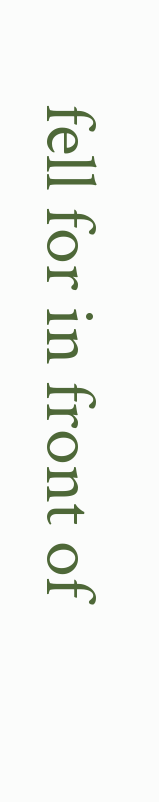fell for in front of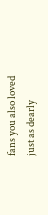fans you also loved just as dearly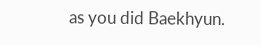as you did Baekhyun.